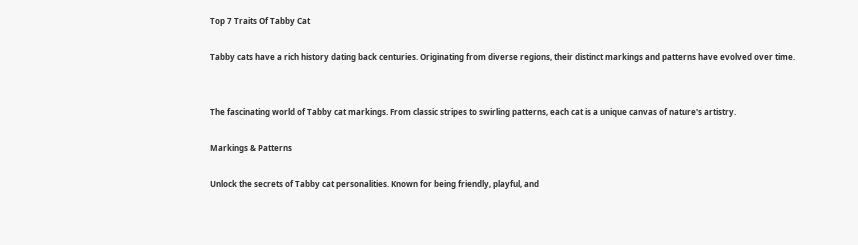Top 7 Traits Of Tabby Cat

Tabby cats have a rich history dating back centuries. Originating from diverse regions, their distinct markings and patterns have evolved over time.


The fascinating world of Tabby cat markings. From classic stripes to swirling patterns, each cat is a unique canvas of nature's artistry.

Markings & Patterns

Unlock the secrets of Tabby cat personalities. Known for being friendly, playful, and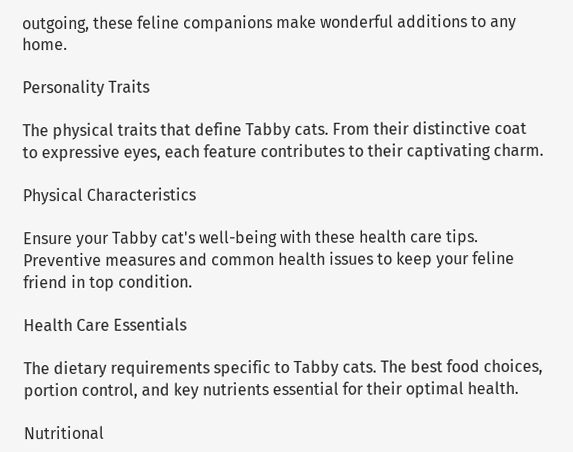outgoing, these feline companions make wonderful additions to any home.

Personality Traits

The physical traits that define Tabby cats. From their distinctive coat to expressive eyes, each feature contributes to their captivating charm.

Physical Characteristics

Ensure your Tabby cat's well-being with these health care tips. Preventive measures and common health issues to keep your feline friend in top condition.

Health Care Essentials

The dietary requirements specific to Tabby cats. The best food choices, portion control, and key nutrients essential for their optimal health.

Nutritional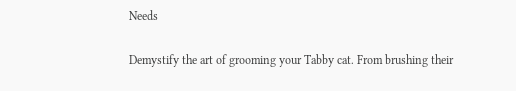Needs

Demystify the art of grooming your Tabby cat. From brushing their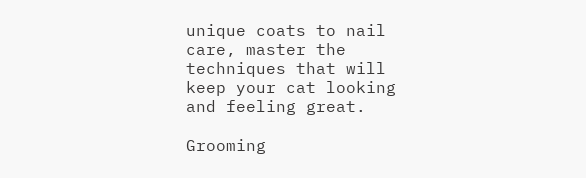unique coats to nail care, master the techniques that will keep your cat looking and feeling great.

Grooming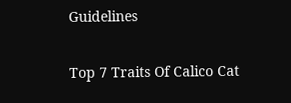Guidelines

Top 7 Traits Of Calico Cat